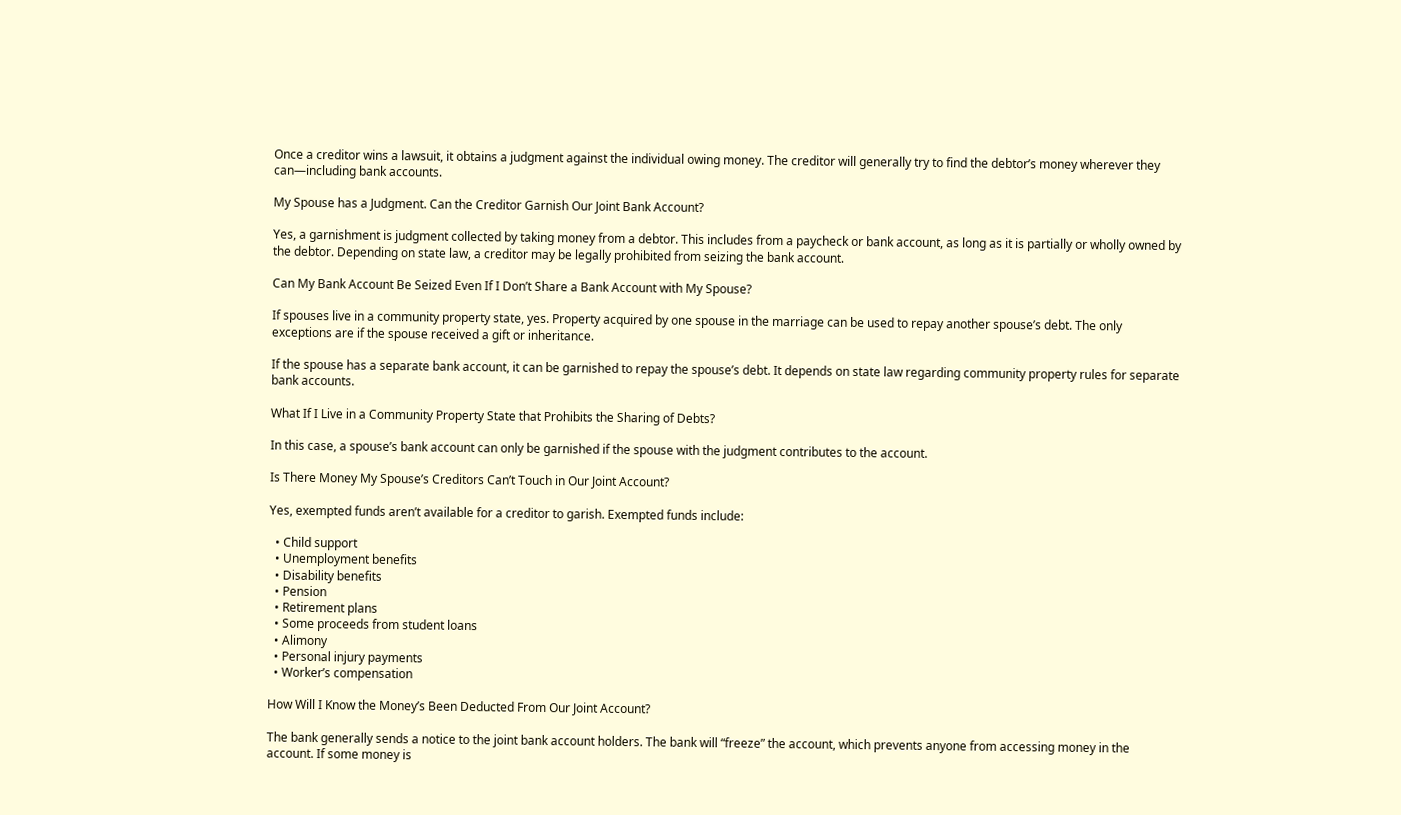Once a creditor wins a lawsuit, it obtains a judgment against the individual owing money. The creditor will generally try to find the debtor’s money wherever they can—including bank accounts.

My Spouse has a Judgment. Can the Creditor Garnish Our Joint Bank Account?

Yes, a garnishment is judgment collected by taking money from a debtor. This includes from a paycheck or bank account, as long as it is partially or wholly owned by the debtor. Depending on state law, a creditor may be legally prohibited from seizing the bank account.

Can My Bank Account Be Seized Even If I Don’t Share a Bank Account with My Spouse?

If spouses live in a community property state, yes. Property acquired by one spouse in the marriage can be used to repay another spouse’s debt. The only exceptions are if the spouse received a gift or inheritance.

If the spouse has a separate bank account, it can be garnished to repay the spouse’s debt. It depends on state law regarding community property rules for separate bank accounts.

What If I Live in a Community Property State that Prohibits the Sharing of Debts?

In this case, a spouse’s bank account can only be garnished if the spouse with the judgment contributes to the account.

Is There Money My Spouse’s Creditors Can’t Touch in Our Joint Account?

Yes, exempted funds aren’t available for a creditor to garish. Exempted funds include:

  • Child support
  • Unemployment benefits
  • Disability benefits
  • Pension
  • Retirement plans
  • Some proceeds from student loans
  • Alimony
  • Personal injury payments
  • Worker’s compensation

How Will I Know the Money’s Been Deducted From Our Joint Account?

The bank generally sends a notice to the joint bank account holders. The bank will “freeze” the account, which prevents anyone from accessing money in the account. If some money is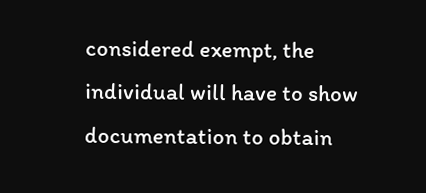considered exempt, the individual will have to show documentation to obtain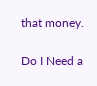that money.

Do I Need a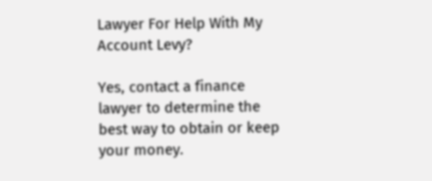Lawyer For Help With My Account Levy?

Yes, contact a finance lawyer to determine the best way to obtain or keep your money.